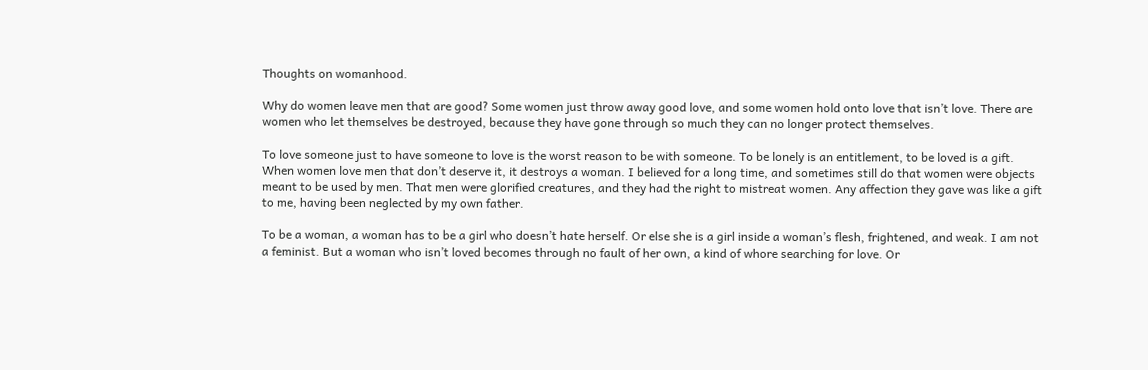Thoughts on womanhood.

Why do women leave men that are good? Some women just throw away good love, and some women hold onto love that isn’t love. There are women who let themselves be destroyed, because they have gone through so much they can no longer protect themselves.

To love someone just to have someone to love is the worst reason to be with someone. To be lonely is an entitlement, to be loved is a gift. When women love men that don’t deserve it, it destroys a woman. I believed for a long time, and sometimes still do that women were objects meant to be used by men. That men were glorified creatures, and they had the right to mistreat women. Any affection they gave was like a gift to me, having been neglected by my own father.

To be a woman, a woman has to be a girl who doesn’t hate herself. Or else she is a girl inside a woman’s flesh, frightened, and weak. I am not a feminist. But a woman who isn’t loved becomes through no fault of her own, a kind of whore searching for love. Or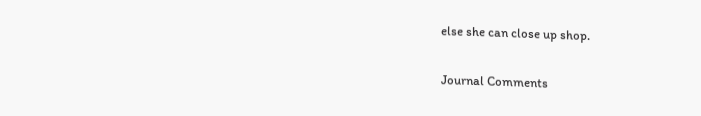else she can close up shop.

Journal Comments